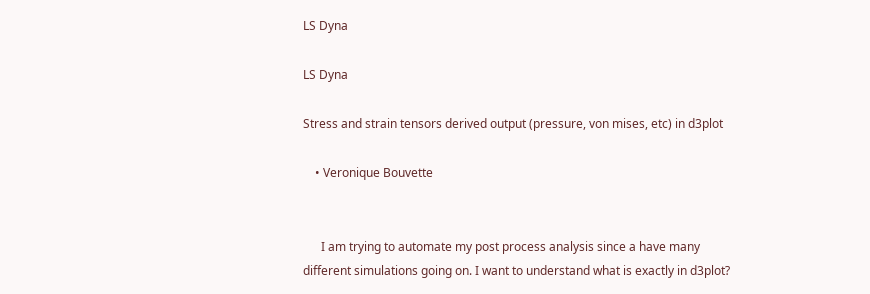LS Dyna

LS Dyna

Stress and strain tensors derived output (pressure, von mises, etc) in d3plot

    • Veronique Bouvette


      I am trying to automate my post process analysis since a have many different simulations going on. I want to understand what is exactly in d3plot?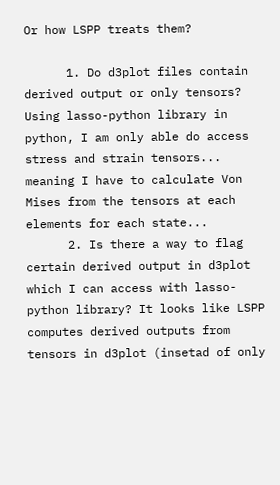Or how LSPP treats them?

      1. Do d3plot files contain derived output or only tensors? Using lasso-python library in python, I am only able do access stress and strain tensors... meaning I have to calculate Von Mises from the tensors at each elements for each state...
      2. Is there a way to flag certain derived output in d3plot which I can access with lasso-python library? It looks like LSPP computes derived outputs from tensors in d3plot (insetad of only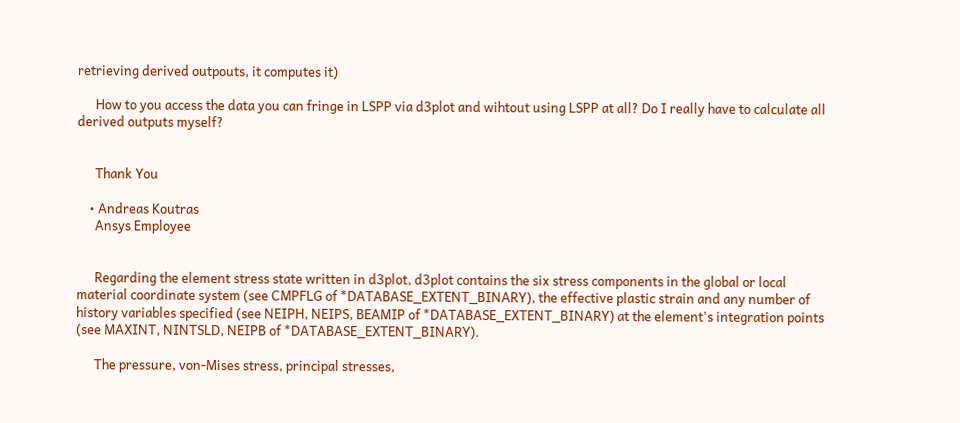retrieving derived outpouts, it computes it)

      How to you access the data you can fringe in LSPP via d3plot and wihtout using LSPP at all? Do I really have to calculate all derived outputs myself?


      Thank You

    • Andreas Koutras
      Ansys Employee


      Regarding the element stress state written in d3plot, d3plot contains the six stress components in the global or local material coordinate system (see CMPFLG of *DATABASE_EXTENT_BINARY), the effective plastic strain and any number of history variables specified (see NEIPH, NEIPS, BEAMIP of *DATABASE_EXTENT_BINARY) at the element's integration points (see MAXINT, NINTSLD, NEIPB of *DATABASE_EXTENT_BINARY).

      The pressure, von-Mises stress, principal stresses,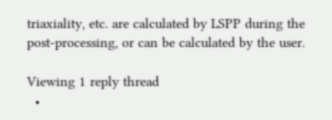triaxiality, etc. are calculated by LSPP during the post-processing, or can be calculated by the user.

Viewing 1 reply thread
  •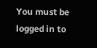You must be logged in to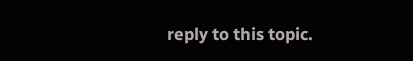reply to this topic.